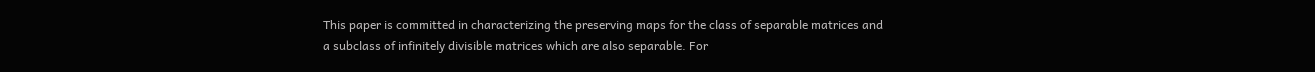This paper is committed in characterizing the preserving maps for the class of separable matrices and a subclass of infinitely divisible matrices which are also separable. For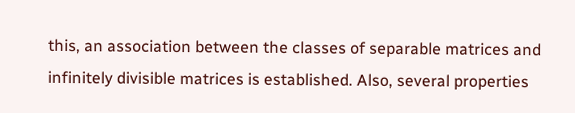this, an association between the classes of separable matrices and infinitely divisible matrices is established. Also, several properties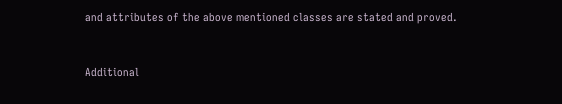and attributes of the above mentioned classes are stated and proved.


Additional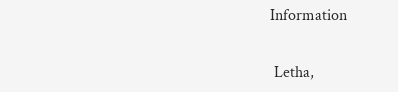Information


 Letha,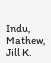Indu, Mathew, Jill K.